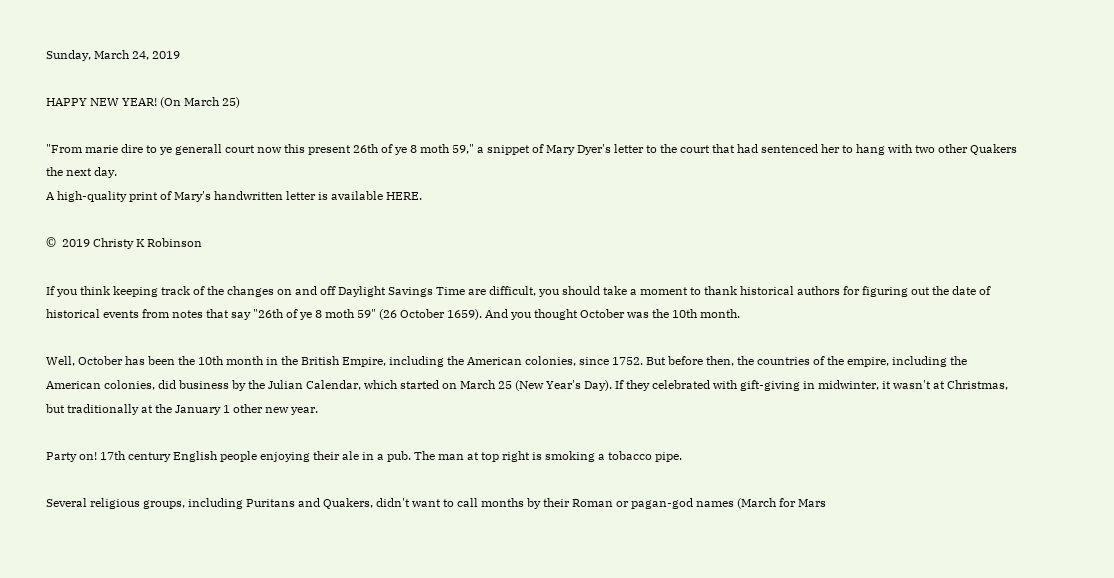Sunday, March 24, 2019

HAPPY NEW YEAR! (On March 25)

"From marie dire to ye generall court now this present 26th of ye 8 moth 59," a snippet of Mary Dyer's letter to the court that had sentenced her to hang with two other Quakers the next day.
A high-quality print of Mary's handwritten letter is available HERE.

©  2019 Christy K Robinson

If you think keeping track of the changes on and off Daylight Savings Time are difficult, you should take a moment to thank historical authors for figuring out the date of historical events from notes that say "26th of ye 8 moth 59" (26 October 1659). And you thought October was the 10th month.

Well, October has been the 10th month in the British Empire, including the American colonies, since 1752. But before then, the countries of the empire, including the American colonies, did business by the Julian Calendar, which started on March 25 (New Year's Day). If they celebrated with gift-giving in midwinter, it wasn't at Christmas, but traditionally at the January 1 other new year.

Party on! 17th century English people enjoying their ale in a pub. The man at top right is smoking a tobacco pipe.

Several religious groups, including Puritans and Quakers, didn't want to call months by their Roman or pagan-god names (March for Mars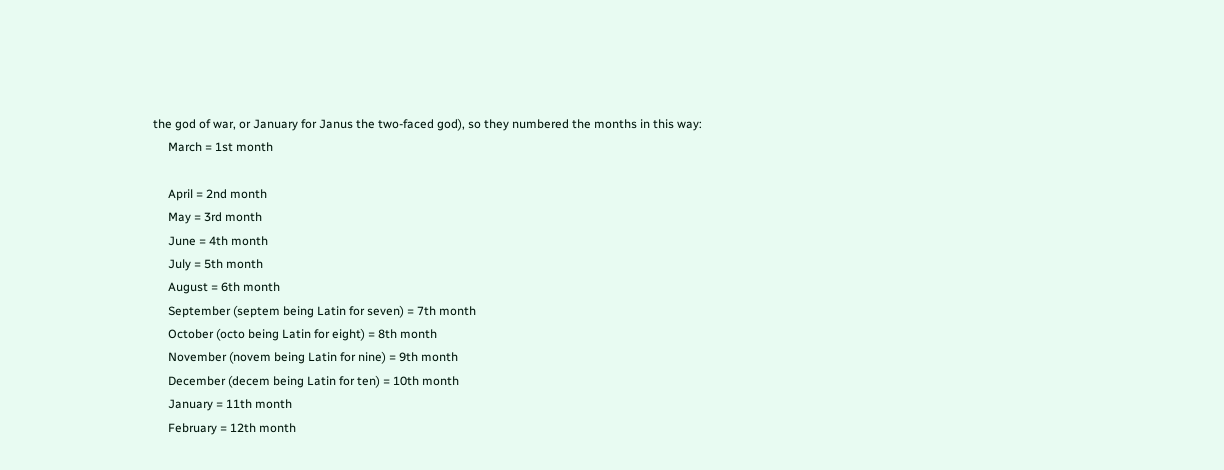the god of war, or January for Janus the two-faced god), so they numbered the months in this way:
     March = 1st month

     April = 2nd month
     May = 3rd month
     June = 4th month
     July = 5th month
     August = 6th month
     September (septem being Latin for seven) = 7th month
     October (octo being Latin for eight) = 8th month
     November (novem being Latin for nine) = 9th month
     December (decem being Latin for ten) = 10th month
     January = 11th month
     February = 12th month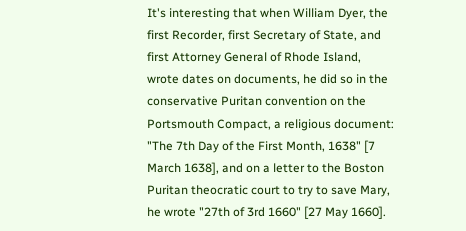It's interesting that when William Dyer, the first Recorder, first Secretary of State, and first Attorney General of Rhode Island, wrote dates on documents, he did so in the conservative Puritan convention on the Portsmouth Compact, a religious document: "The 7th Day of the First Month, 1638" [7 March 1638], and on a letter to the Boston Puritan theocratic court to try to save Mary, he wrote "27th of 3rd 1660" [27 May 1660].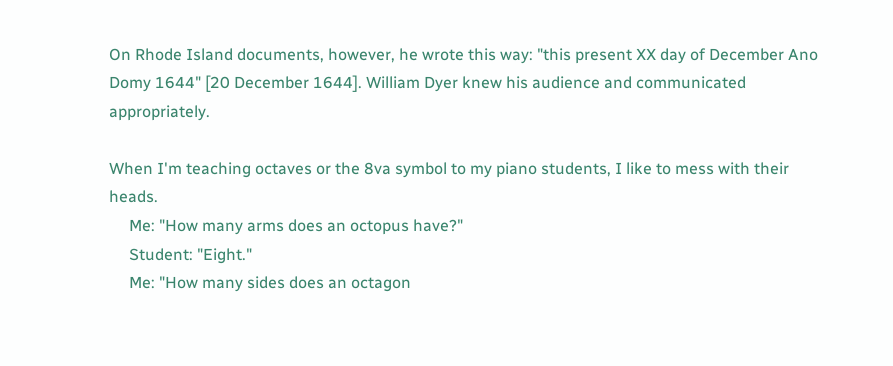On Rhode Island documents, however, he wrote this way: "this present XX day of December Ano Domy 1644" [20 December 1644]. William Dyer knew his audience and communicated appropriately.

When I'm teaching octaves or the 8va symbol to my piano students, I like to mess with their heads.
     Me: "How many arms does an octopus have?"
     Student: "Eight."
     Me: "How many sides does an octagon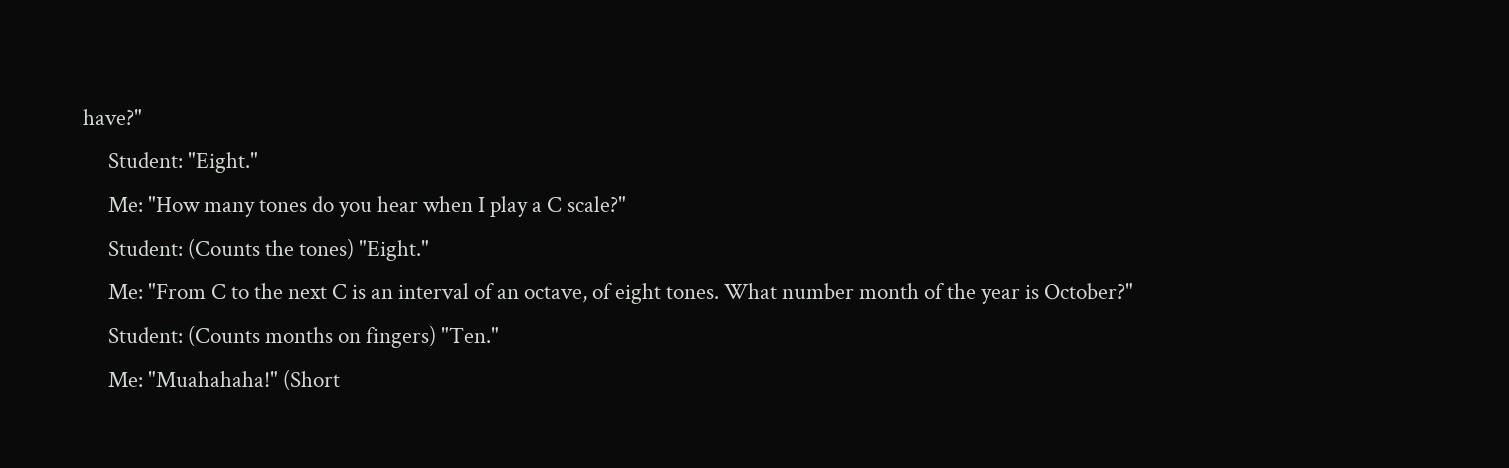have?"
     Student: "Eight."
     Me: "How many tones do you hear when I play a C scale?"
     Student: (Counts the tones) "Eight."
     Me: "From C to the next C is an interval of an octave, of eight tones. What number month of the year is October?"
     Student: (Counts months on fingers) "Ten."
     Me: "Muahahaha!" (Short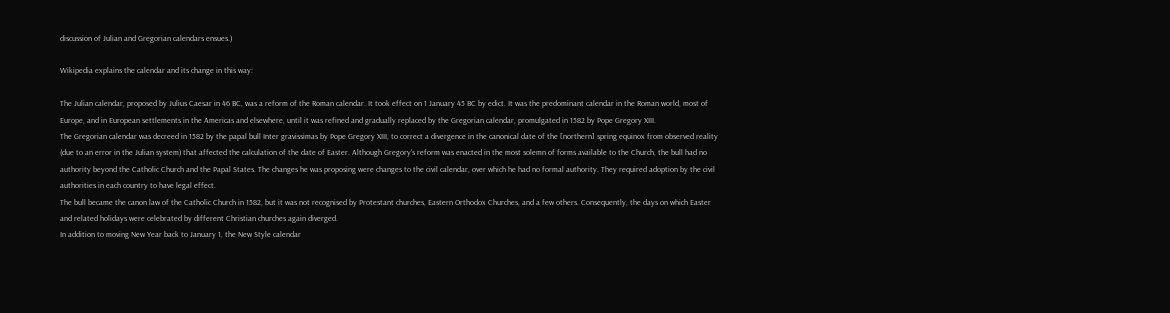discussion of Julian and Gregorian calendars ensues.)

Wikipedia explains the calendar and its change in this way:

The Julian calendar, proposed by Julius Caesar in 46 BC, was a reform of the Roman calendar. It took effect on 1 January 45 BC by edict. It was the predominant calendar in the Roman world, most of Europe, and in European settlements in the Americas and elsewhere, until it was refined and gradually replaced by the Gregorian calendar, promulgated in 1582 by Pope Gregory XIII.
The Gregorian calendar was decreed in 1582 by the papal bull Inter gravissimas by Pope Gregory XIII, to correct a divergence in the canonical date of the [northern] spring equinox from observed reality (due to an error in the Julian system) that affected the calculation of the date of Easter. Although Gregory's reform was enacted in the most solemn of forms available to the Church, the bull had no authority beyond the Catholic Church and the Papal States. The changes he was proposing were changes to the civil calendar, over which he had no formal authority. They required adoption by the civil authorities in each country to have legal effect.
The bull became the canon law of the Catholic Church in 1582, but it was not recognised by Protestant churches, Eastern Orthodox Churches, and a few others. Consequently, the days on which Easter and related holidays were celebrated by different Christian churches again diverged.
In addition to moving New Year back to January 1, the New Style calendar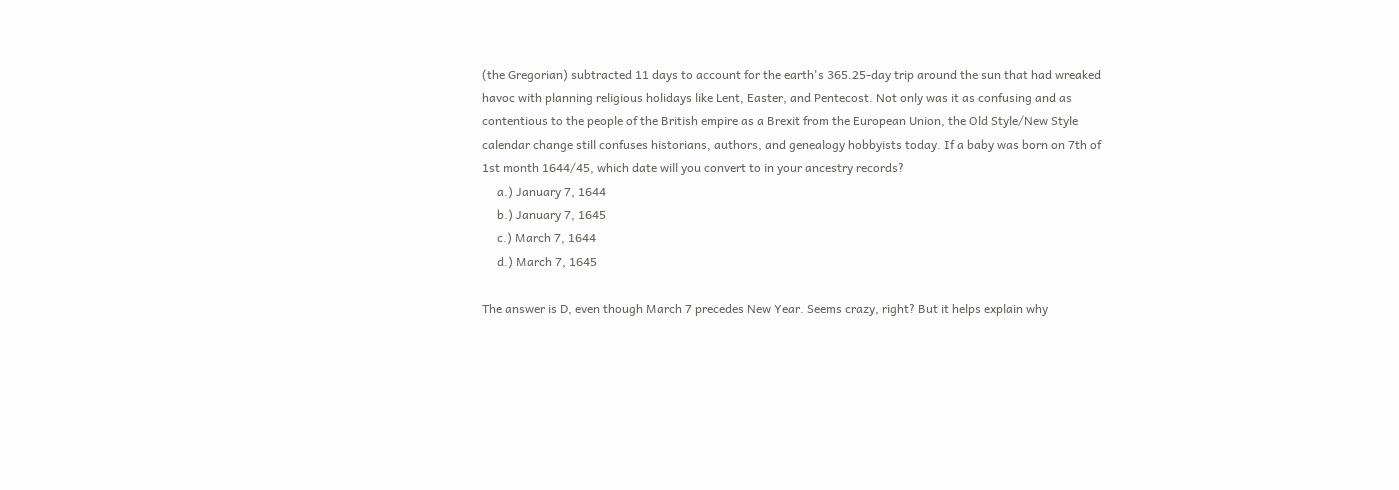(the Gregorian) subtracted 11 days to account for the earth's 365.25-day trip around the sun that had wreaked havoc with planning religious holidays like Lent, Easter, and Pentecost. Not only was it as confusing and as contentious to the people of the British empire as a Brexit from the European Union, the Old Style/New Style calendar change still confuses historians, authors, and genealogy hobbyists today. If a baby was born on 7th of 1st month 1644/45, which date will you convert to in your ancestry records?
     a.) January 7, 1644
     b.) January 7, 1645
     c.) March 7, 1644
     d.) March 7, 1645

The answer is D, even though March 7 precedes New Year. Seems crazy, right? But it helps explain why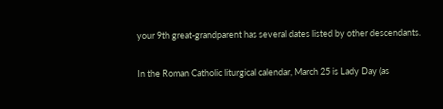your 9th great-grandparent has several dates listed by other descendants.

In the Roman Catholic liturgical calendar, March 25 is Lady Day (as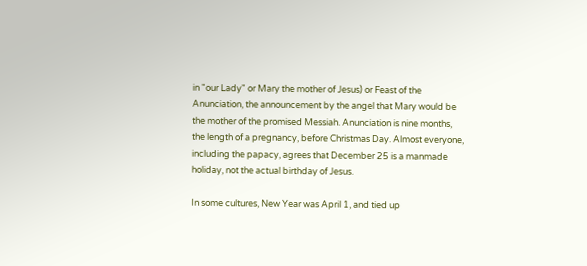in "our Lady" or Mary the mother of Jesus) or Feast of the Anunciation, the announcement by the angel that Mary would be the mother of the promised Messiah. Anunciation is nine months, the length of a pregnancy, before Christmas Day. Almost everyone, including the papacy, agrees that December 25 is a manmade holiday, not the actual birthday of Jesus.

In some cultures, New Year was April 1, and tied up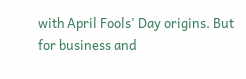with April Fools' Day origins. But for business and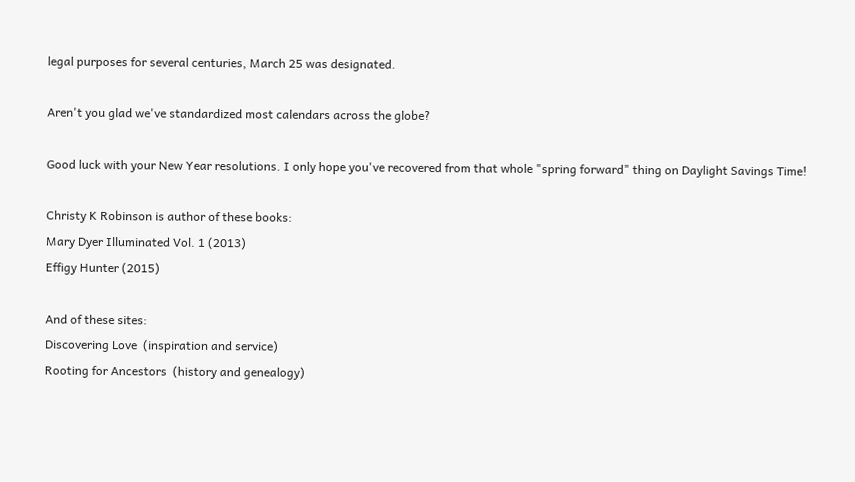legal purposes for several centuries, March 25 was designated.

Aren't you glad we've standardized most calendars across the globe?

Good luck with your New Year resolutions. I only hope you've recovered from that whole "spring forward" thing on Daylight Savings Time!

Christy K Robinson is author of these books:
Mary Dyer Illuminated Vol. 1 (2013)
Effigy Hunter (2015)

And of these sites:
Discovering Love  (inspiration and service)
Rooting for Ancestors  (history and genealogy)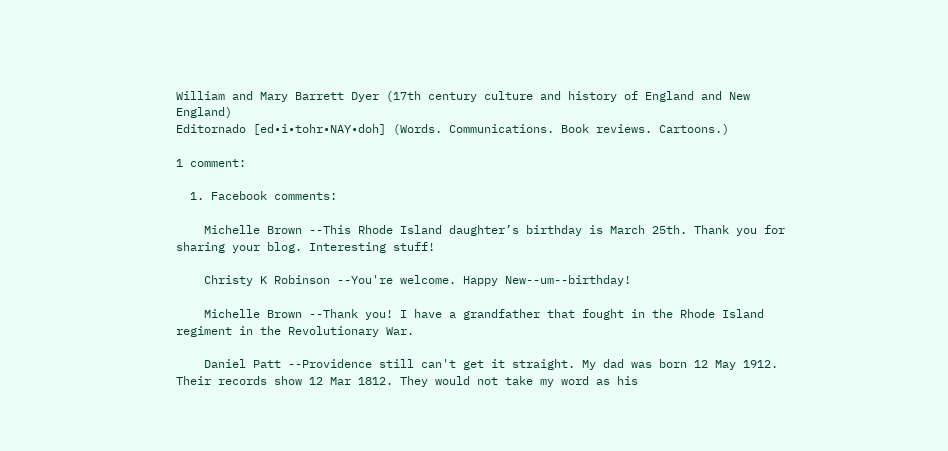William and Mary Barrett Dyer (17th century culture and history of England and New England)
Editornado [ed•i•tohr•NAY•doh] (Words. Communications. Book reviews. Cartoons.)

1 comment:

  1. Facebook comments:

    Michelle Brown --This Rhode Island daughter’s birthday is March 25th. Thank you for sharing your blog. Interesting stuff!

    Christy K Robinson --You're welcome. Happy New--um--birthday!

    Michelle Brown --Thank you! I have a grandfather that fought in the Rhode Island regiment in the Revolutionary War.

    Daniel Patt --Providence still can't get it straight. My dad was born 12 May 1912. Their records show 12 Mar 1812. They would not take my word as his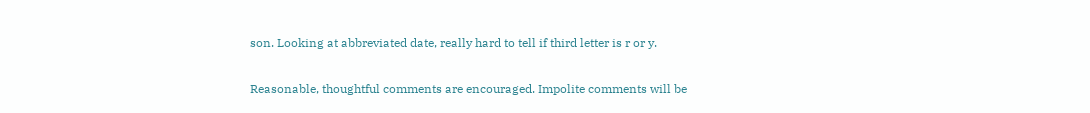son. Looking at abbreviated date, really hard to tell if third letter is r or y.


Reasonable, thoughtful comments are encouraged. Impolite comments will be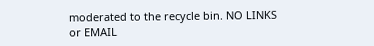moderated to the recycle bin. NO LINKS or EMAIL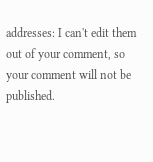addresses: I can't edit them out of your comment, so your comment will not be published.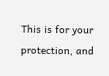This is for your protection, and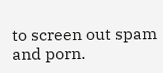to screen out spam and porn.